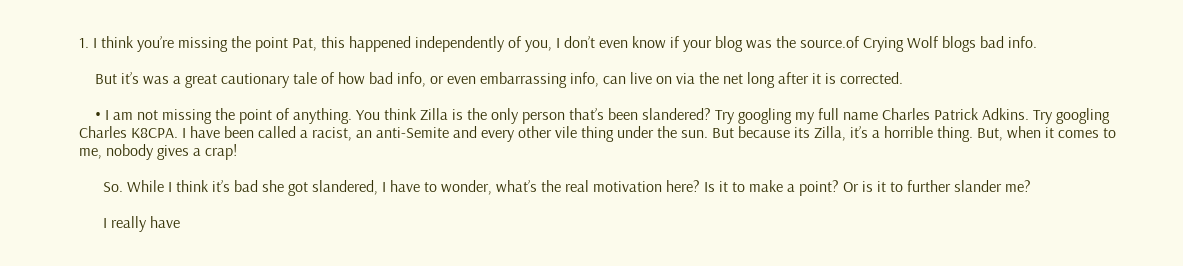1. I think you’re missing the point Pat, this happened independently of you, I don’t even know if your blog was the source.of Crying Wolf blogs bad info.

    But it’s was a great cautionary tale of how bad info, or even embarrassing info, can live on via the net long after it is corrected.

    • I am not missing the point of anything. You think Zilla is the only person that’s been slandered? Try googling my full name Charles Patrick Adkins. Try googling Charles K8CPA. I have been called a racist, an anti-Semite and every other vile thing under the sun. But because its Zilla, it’s a horrible thing. But, when it comes to me, nobody gives a crap!

      So. While I think it’s bad she got slandered, I have to wonder, what’s the real motivation here? Is it to make a point? Or is it to further slander me?

      I really have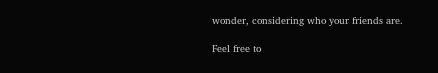wonder, considering who your friends are.

Feel free to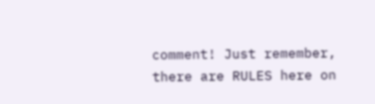comment! Just remember, there are RULES here on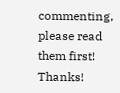commenting, please read them first! Thanks!